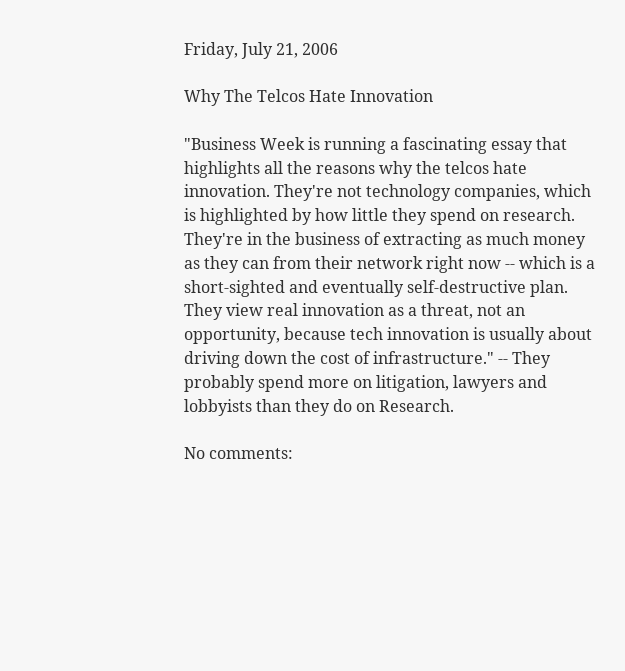Friday, July 21, 2006

Why The Telcos Hate Innovation

"Business Week is running a fascinating essay that highlights all the reasons why the telcos hate innovation. They're not technology companies, which is highlighted by how little they spend on research. They're in the business of extracting as much money as they can from their network right now -- which is a short-sighted and eventually self-destructive plan. They view real innovation as a threat, not an opportunity, because tech innovation is usually about driving down the cost of infrastructure." -- They probably spend more on litigation, lawyers and lobbyists than they do on Research.

No comments: